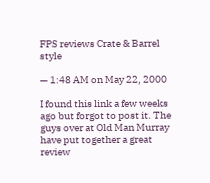FPS reviews Crate & Barrel style

— 1:48 AM on May 22, 2000

I found this link a few weeks ago but forgot to post it. The guys over at Old Man Murray have put together a great review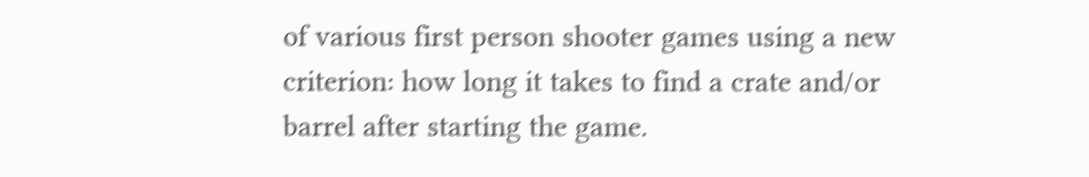of various first person shooter games using a new criterion: how long it takes to find a crate and/or barrel after starting the game.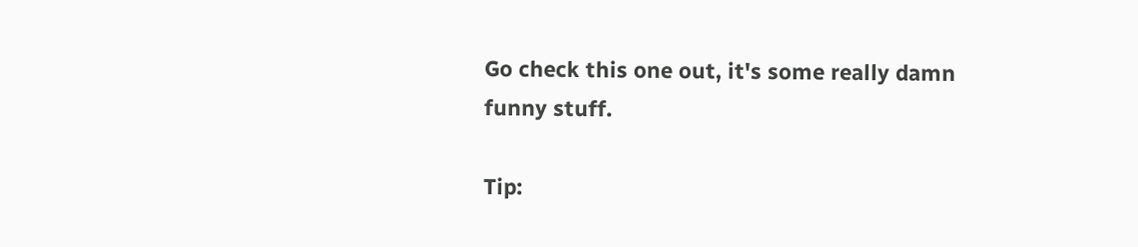Go check this one out, it's some really damn funny stuff.

Tip: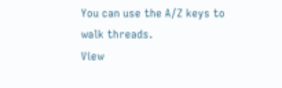You can use the A/Z keys to walk threads.
View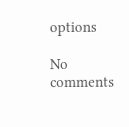options

No comments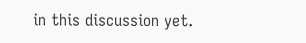in this discussion yet.